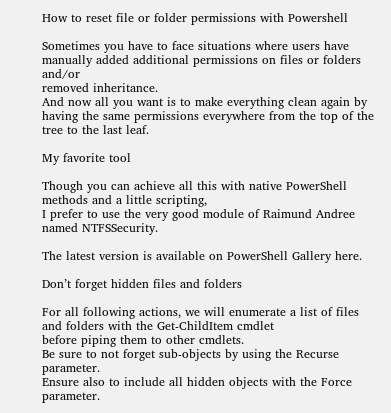How to reset file or folder permissions with Powershell

Sometimes you have to face situations where users have manually added additional permissions on files or folders and/or
removed inheritance.
And now all you want is to make everything clean again by having the same permissions everywhere from the top of the
tree to the last leaf.

My favorite tool

Though you can achieve all this with native PowerShell methods and a little scripting,
I prefer to use the very good module of Raimund Andree named NTFSSecurity.

The latest version is available on PowerShell Gallery here.

Don’t forget hidden files and folders

For all following actions, we will enumerate a list of files and folders with the Get-ChildItem cmdlet
before piping them to other cmdlets.
Be sure to not forget sub-objects by using the Recurse parameter.
Ensure also to include all hidden objects with the Force parameter.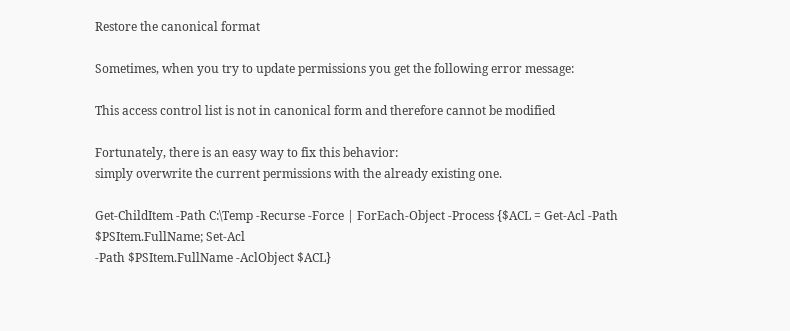Restore the canonical format

Sometimes, when you try to update permissions you get the following error message:

This access control list is not in canonical form and therefore cannot be modified

Fortunately, there is an easy way to fix this behavior:
simply overwrite the current permissions with the already existing one.

Get-ChildItem -Path C:\Temp -Recurse -Force | ForEach-Object -Process {$ACL = Get-Acl -Path $PSItem.FullName; Set-Acl
-Path $PSItem.FullName -AclObject $ACL}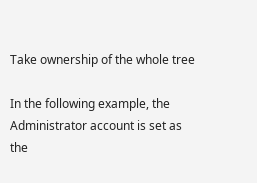Take ownership of the whole tree

In the following example, the Administrator account is set as the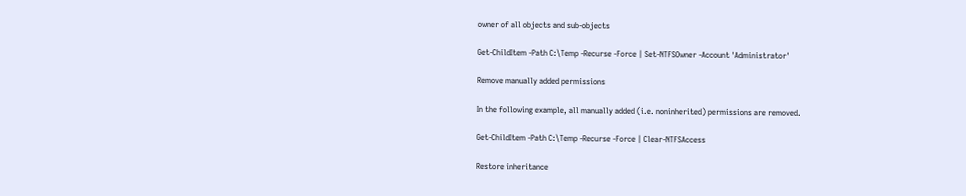owner of all objects and sub-objects

Get-ChildItem -Path C:\Temp -Recurse -Force | Set-NTFSOwner -Account 'Administrator'

Remove manually added permissions

In the following example, all manually added (i.e. noninherited) permissions are removed.

Get-ChildItem -Path C:\Temp -Recurse -Force | Clear-NTFSAccess

Restore inheritance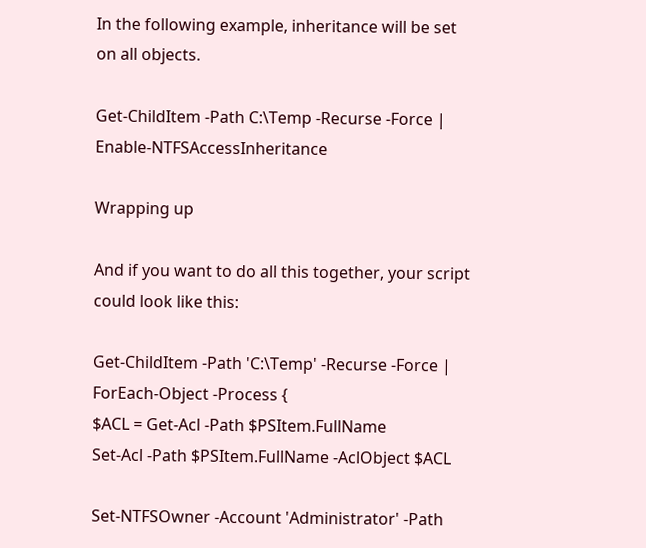In the following example, inheritance will be set on all objects.

Get-ChildItem -Path C:\Temp -Recurse -Force | Enable-NTFSAccessInheritance

Wrapping up

And if you want to do all this together, your script could look like this:

Get-ChildItem -Path 'C:\Temp' -Recurse -Force |
ForEach-Object -Process {
$ACL = Get-Acl -Path $PSItem.FullName
Set-Acl -Path $PSItem.FullName -AclObject $ACL

Set-NTFSOwner -Account 'Administrator' -Path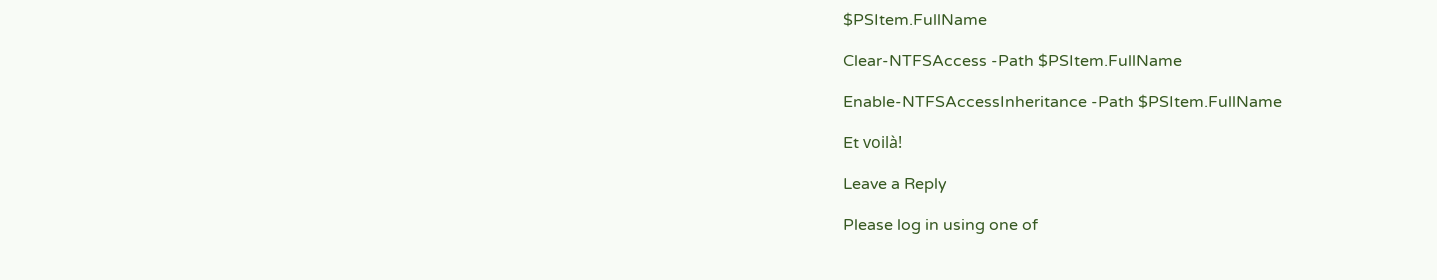$PSItem.FullName

Clear-NTFSAccess -Path $PSItem.FullName

Enable-NTFSAccessInheritance -Path $PSItem.FullName

Et voilà!

Leave a Reply

Please log in using one of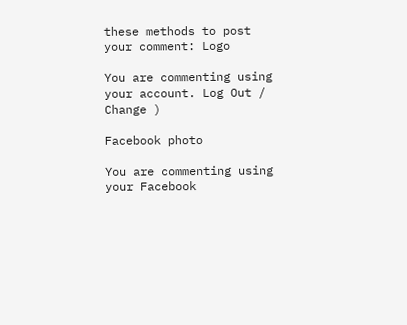these methods to post your comment: Logo

You are commenting using your account. Log Out /  Change )

Facebook photo

You are commenting using your Facebook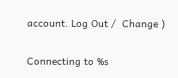account. Log Out /  Change )

Connecting to %s